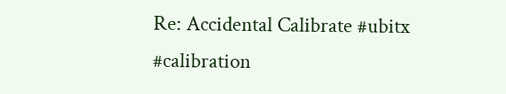Re: Accidental Calibrate #ubitx #calibration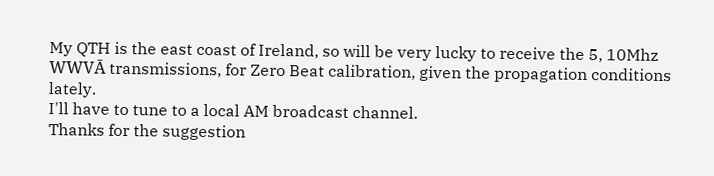My QTH is the east coast of Ireland, so will be very lucky to receive the 5, 10Mhz WWVĀ transmissions, for Zero Beat calibration, given the propagation conditions lately.
I'll have to tune to a local AM broadcast channel.
Thanks for the suggestion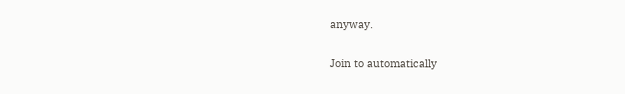anyway.

Join to automatically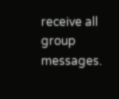receive all group messages.